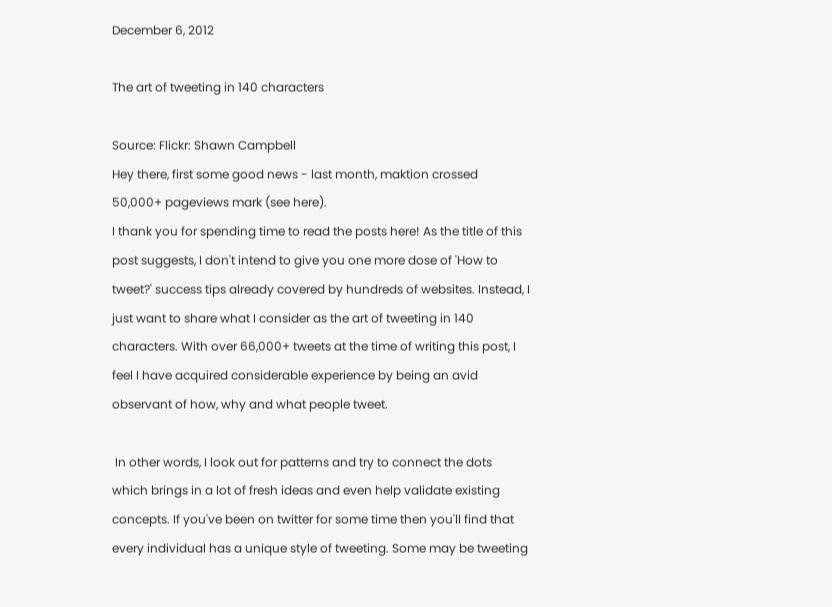December 6, 2012

The art of tweeting in 140 characters

Source: Flickr: Shawn Campbell
Hey there, first some good news - last month, maktion crossed 50,000+ pageviews mark (see here).
I thank you for spending time to read the posts here! As the title of this post suggests, I don't intend to give you one more dose of 'How to tweet?' success tips already covered by hundreds of websites. Instead, I just want to share what I consider as the art of tweeting in 140 characters. With over 66,000+ tweets at the time of writing this post, I feel I have acquired considerable experience by being an avid observant of how, why and what people tweet.

 In other words, I look out for patterns and try to connect the dots which brings in a lot of fresh ideas and even help validate existing concepts. If you've been on twitter for some time then you'll find that every individual has a unique style of tweeting. Some may be tweeting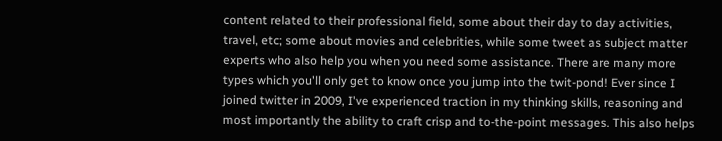content related to their professional field, some about their day to day activities, travel, etc; some about movies and celebrities, while some tweet as subject matter experts who also help you when you need some assistance. There are many more types which you'll only get to know once you jump into the twit-pond! Ever since I joined twitter in 2009, I've experienced traction in my thinking skills, reasoning and most importantly the ability to craft crisp and to-the-point messages. This also helps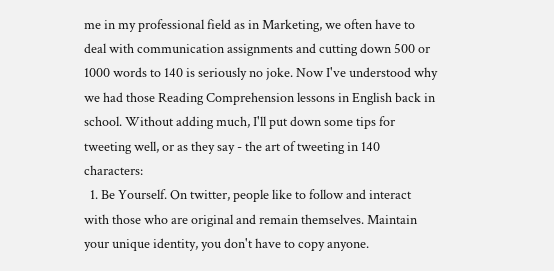me in my professional field as in Marketing, we often have to deal with communication assignments and cutting down 500 or 1000 words to 140 is seriously no joke. Now I've understood why we had those Reading Comprehension lessons in English back in school. Without adding much, I'll put down some tips for tweeting well, or as they say - the art of tweeting in 140 characters:
  1. Be Yourself. On twitter, people like to follow and interact with those who are original and remain themselves. Maintain your unique identity, you don't have to copy anyone.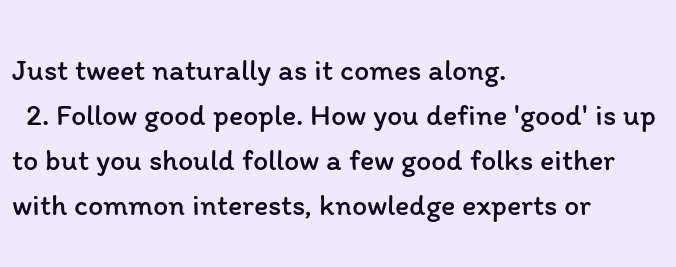Just tweet naturally as it comes along.
  2. Follow good people. How you define 'good' is up to but you should follow a few good folks either with common interests, knowledge experts or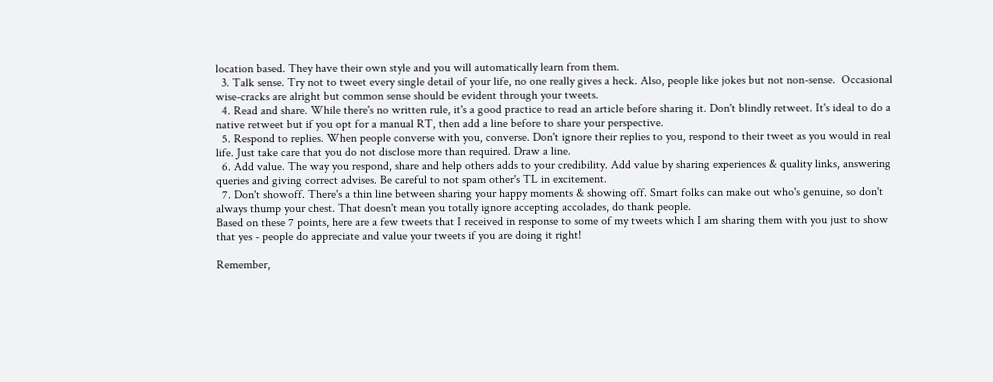location based. They have their own style and you will automatically learn from them.
  3. Talk sense. Try not to tweet every single detail of your life, no one really gives a heck. Also, people like jokes but not non-sense.  Occasional wise-cracks are alright but common sense should be evident through your tweets.
  4. Read and share. While there's no written rule, it's a good practice to read an article before sharing it. Don't blindly retweet. It's ideal to do a native retweet but if you opt for a manual RT, then add a line before to share your perspective.
  5. Respond to replies. When people converse with you, converse. Don't ignore their replies to you, respond to their tweet as you would in real life. Just take care that you do not disclose more than required. Draw a line.
  6. Add value. The way you respond, share and help others adds to your credibility. Add value by sharing experiences & quality links, answering queries and giving correct advises. Be careful to not spam other's TL in excitement.
  7. Don't showoff. There's a thin line between sharing your happy moments & showing off. Smart folks can make out who's genuine, so don't always thump your chest. That doesn't mean you totally ignore accepting accolades, do thank people.
Based on these 7 points, here are a few tweets that I received in response to some of my tweets which I am sharing them with you just to show that yes - people do appreciate and value your tweets if you are doing it right!

Remember,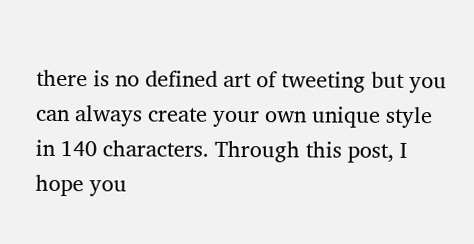there is no defined art of tweeting but you can always create your own unique style in 140 characters. Through this post, I hope you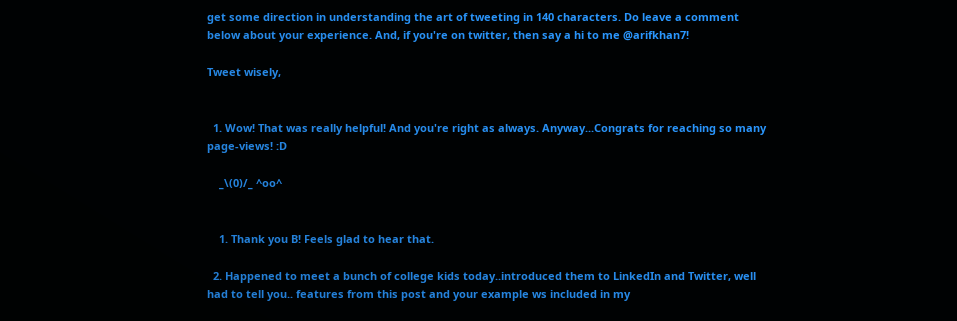get some direction in understanding the art of tweeting in 140 characters. Do leave a comment below about your experience. And, if you're on twitter, then say a hi to me @arifkhan7!

Tweet wisely,


  1. Wow! That was really helpful! And you're right as always. Anyway...Congrats for reaching so many page-views! :D

    _\(0)/_ ^oo^


    1. Thank you B! Feels glad to hear that.

  2. Happened to meet a bunch of college kids today..introduced them to LinkedIn and Twitter, well had to tell you.. features from this post and your example ws included in my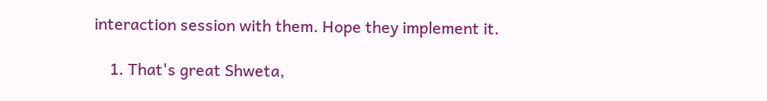interaction session with them. Hope they implement it.

    1. That's great Shweta,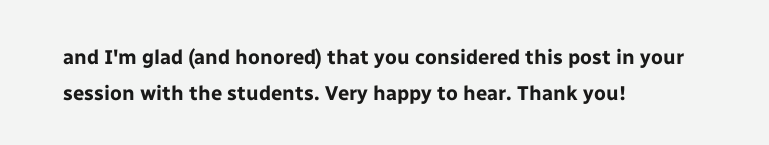and I'm glad (and honored) that you considered this post in your session with the students. Very happy to hear. Thank you!